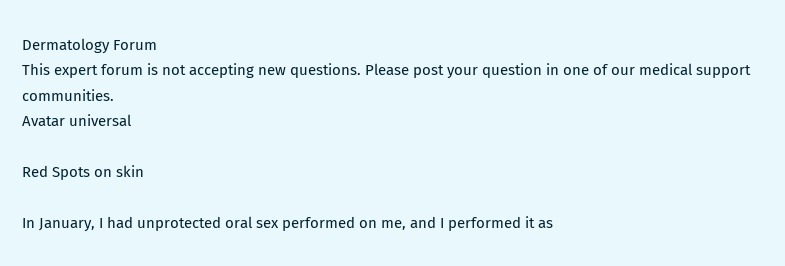Dermatology Forum
This expert forum is not accepting new questions. Please post your question in one of our medical support communities.
Avatar universal

Red Spots on skin

In January, I had unprotected oral sex performed on me, and I performed it as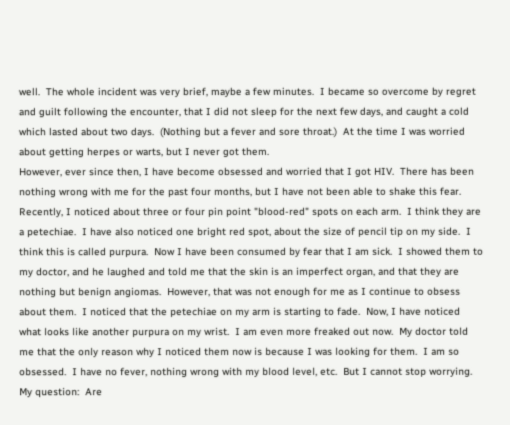well.  The whole incident was very brief, maybe a few minutes.  I became so overcome by regret and guilt following the encounter, that I did not sleep for the next few days, and caught a cold which lasted about two days.  (Nothing but a fever and sore throat.)  At the time I was worried about getting herpes or warts, but I never got them.
However, ever since then, I have become obsessed and worried that I got HIV.  There has been nothing wrong with me for the past four months, but I have not been able to shake this fear.  Recently, I noticed about three or four pin point "blood-red" spots on each arm.  I think they are a petechiae.  I have also noticed one bright red spot, about the size of pencil tip on my side.  I think this is called purpura.  Now I have been consumed by fear that I am sick.  I showed them to my doctor, and he laughed and told me that the skin is an imperfect organ, and that they are nothing but benign angiomas.  However, that was not enough for me as I continue to obsess about them.  I noticed that the petechiae on my arm is starting to fade.  Now, I have noticed what looks like another purpura on my wrist.  I am even more freaked out now.  My doctor told me that the only reason why I noticed them now is because I was looking for them.  I am so obsessed.  I have no fever, nothing wrong with my blood level, etc.  But I cannot stop worrying.
My question:  Are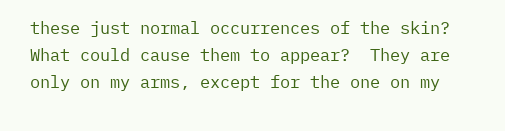these just normal occurrences of the skin?  What could cause them to appear?  They are only on my arms, except for the one on my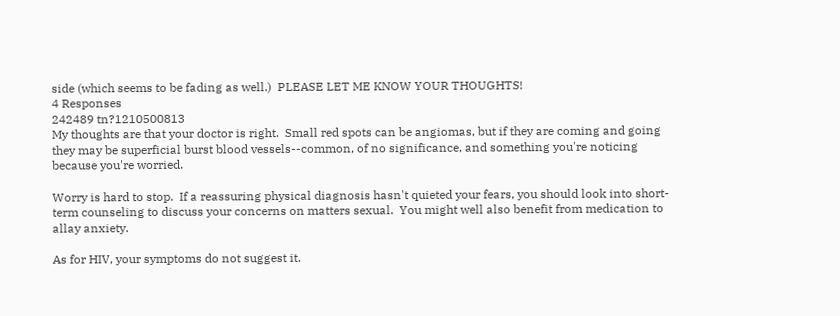side (which seems to be fading as well.)  PLEASE LET ME KNOW YOUR THOUGHTS!
4 Responses
242489 tn?1210500813
My thoughts are that your doctor is right.  Small red spots can be angiomas, but if they are coming and going they may be superficial burst blood vessels--common, of no significance, and something you're noticing because you're worried.

Worry is hard to stop.  If a reassuring physical diagnosis hasn't quieted your fears, you should look into short-term counseling to discuss your concerns on matters sexual.  You might well also benefit from medication to allay anxiety.

As for HIV, your symptoms do not suggest it.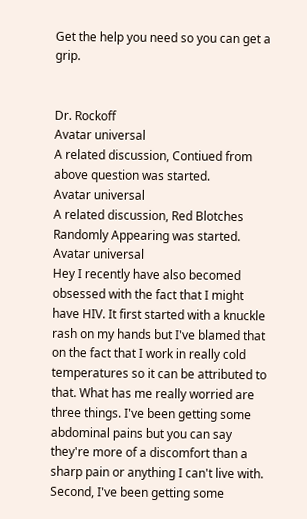Get the help you need so you can get a grip.


Dr. Rockoff
Avatar universal
A related discussion, Contiued from above question was started.
Avatar universal
A related discussion, Red Blotches Randomly Appearing was started.
Avatar universal
Hey I recently have also becomed obsessed with the fact that I might have HIV. It first started with a knuckle rash on my hands but I've blamed that on the fact that I work in really cold temperatures so it can be attributed to that. What has me really worried are three things. I've been getting some abdominal pains but you can say they're more of a discomfort than a sharp pain or anything I can't live with. Second, I've been getting some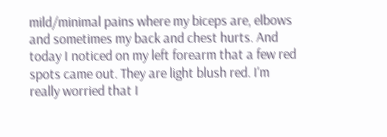mild/minimal pains where my biceps are, elbows and sometimes my back and chest hurts. And today I noticed on my left forearm that a few red spots came out. They are light blush red. I'm really worried that I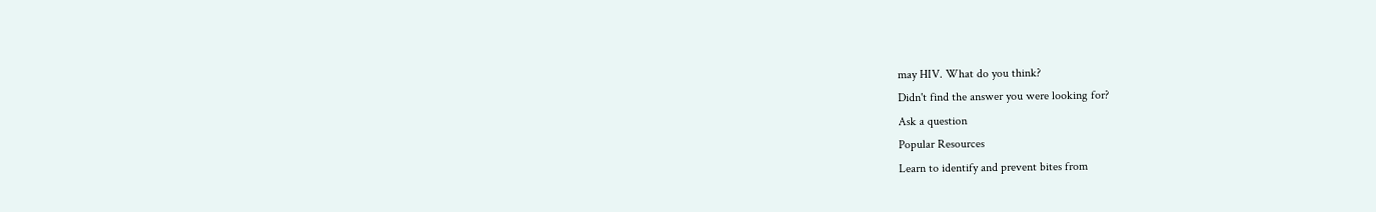may HIV. What do you think?
Didn't find the answer you were looking for?
Ask a question
Popular Resources
Learn to identify and prevent bites from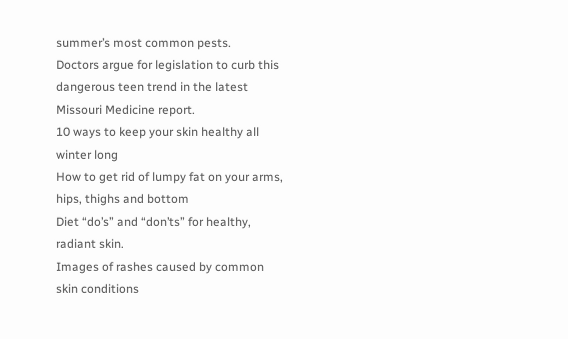summer’s most common pests.
Doctors argue for legislation to curb this dangerous teen trend in the latest Missouri Medicine report.
10 ways to keep your skin healthy all winter long
How to get rid of lumpy fat on your arms, hips, thighs and bottom
Diet “do’s” and “don’ts” for healthy, radiant skin.
Images of rashes caused by common skin conditions